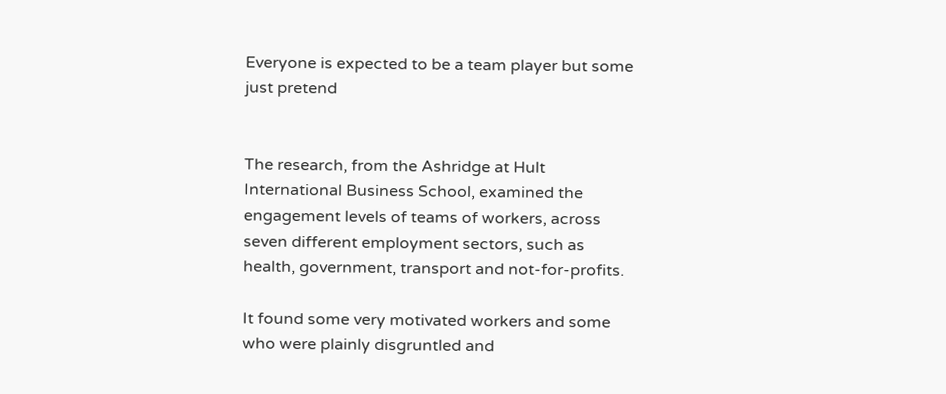Everyone is expected to be a team player but some just pretend


The research, from the Ashridge at Hult International Business School, examined the engagement levels of teams of workers, across seven different employment sectors, such as health, government, transport and not-for-profits.

It found some very motivated workers and some who were plainly disgruntled and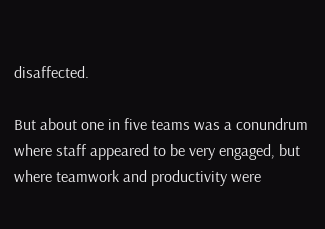disaffected.

But about one in five teams was a conundrum where staff appeared to be very engaged, but where teamwork and productivity were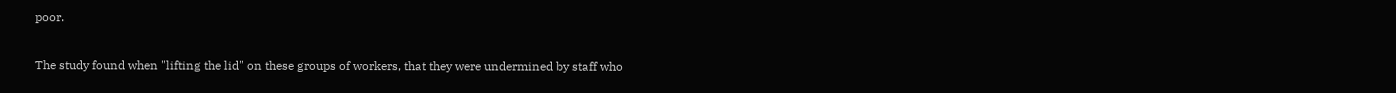poor.

The study found when "lifting the lid" on these groups of workers, that they were undermined by staff who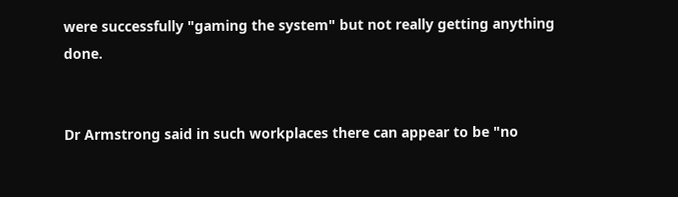were successfully "gaming the system" but not really getting anything done.


Dr Armstrong said in such workplaces there can appear to be "no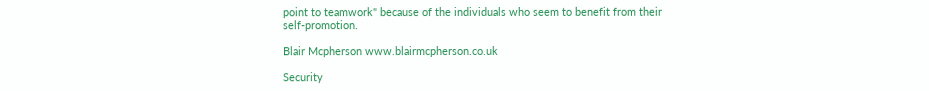point to teamwork" because of the individuals who seem to benefit from their self-promotion.

Blair Mcpherson www.blairmcpherson.co.uk

Security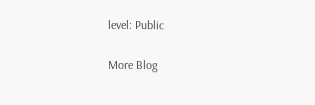level: Public

More Blog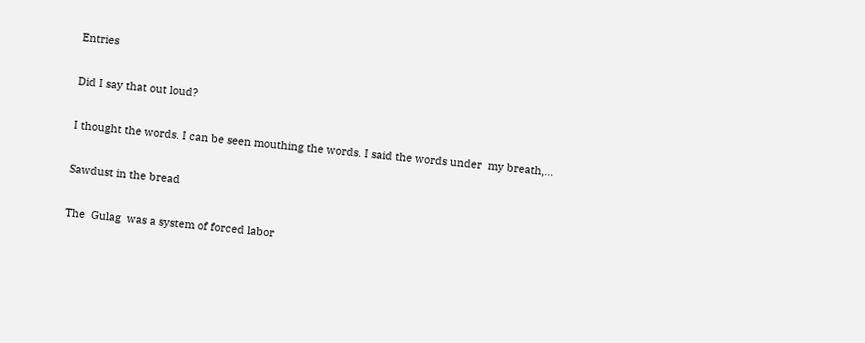Entries

Did I say that out loud?

I thought the words. I can be seen mouthing the words. I said the words under  my breath,...

Sawdust in the bread

The  Gulag  was a system of forced labor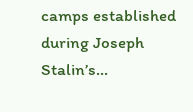camps established during Joseph Stalin’s...